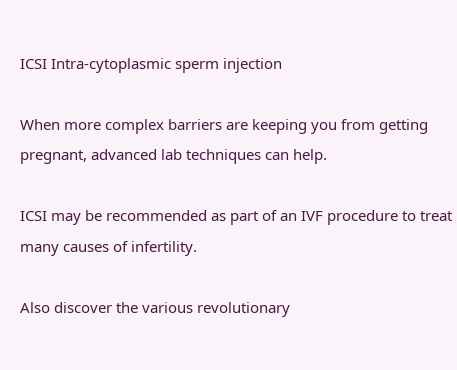ICSI Intra-cytoplasmic sperm injection

When more complex barriers are keeping you from getting pregnant, advanced lab techniques can help.

ICSI may be recommended as part of an IVF procedure to treat many causes of infertility.

Also discover the various revolutionary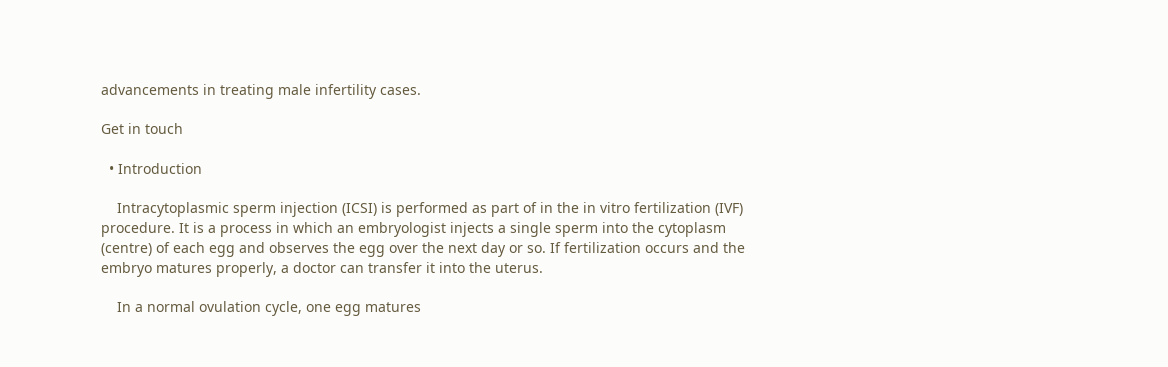advancements in treating male infertility cases.

Get in touch

  • Introduction

    Intracytoplasmic sperm injection (ICSI) is performed as part of in the in vitro fertilization (IVF) procedure. It is a process in which an embryologist injects a single sperm into the cytoplasm (centre) of each egg and observes the egg over the next day or so. If fertilization occurs and the embryo matures properly, a doctor can transfer it into the uterus.

    In a normal ovulation cycle, one egg matures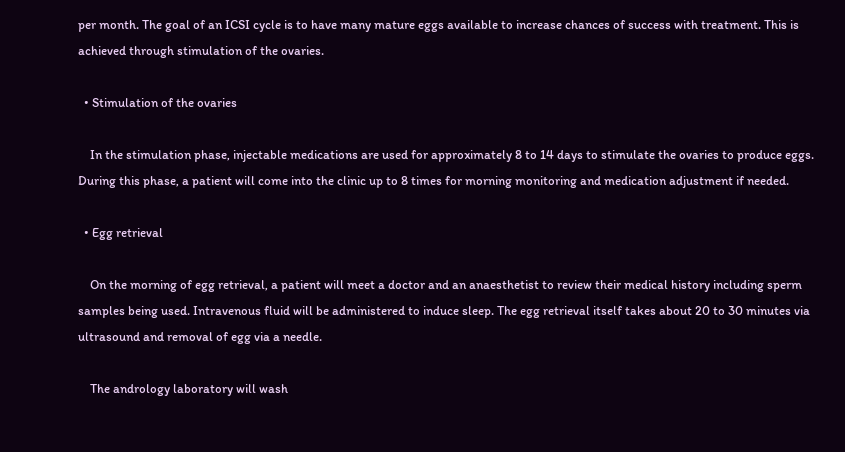per month. The goal of an ICSI cycle is to have many mature eggs available to increase chances of success with treatment. This is achieved through stimulation of the ovaries.

  • Stimulation of the ovaries

    In the stimulation phase, injectable medications are used for approximately 8 to 14 days to stimulate the ovaries to produce eggs. During this phase, a patient will come into the clinic up to 8 times for morning monitoring and medication adjustment if needed.

  • Egg retrieval

    On the morning of egg retrieval, a patient will meet a doctor and an anaesthetist to review their medical history including sperm samples being used. Intravenous fluid will be administered to induce sleep. The egg retrieval itself takes about 20 to 30 minutes via ultrasound and removal of egg via a needle.

    The andrology laboratory will wash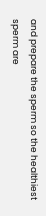and prepare the sperm so the healthiest sperm are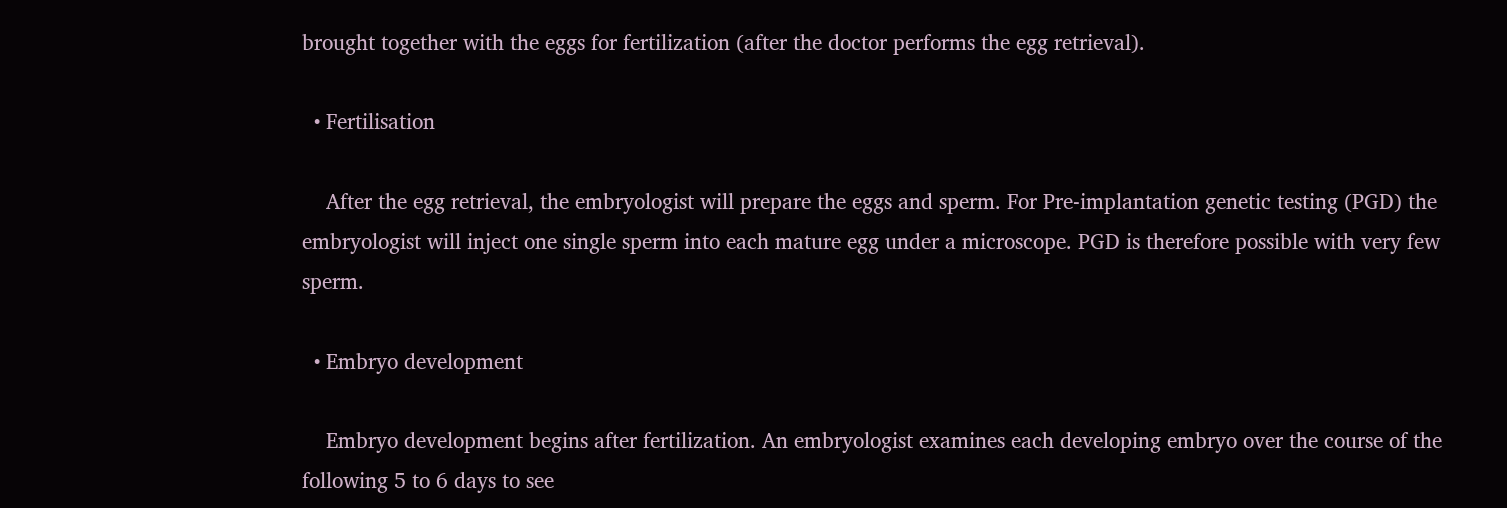brought together with the eggs for fertilization (after the doctor performs the egg retrieval).

  • Fertilisation

    After the egg retrieval, the embryologist will prepare the eggs and sperm. For Pre-implantation genetic testing (PGD) the embryologist will inject one single sperm into each mature egg under a microscope. PGD is therefore possible with very few sperm.

  • Embryo development

    Embryo development begins after fertilization. An embryologist examines each developing embryo over the course of the following 5 to 6 days to see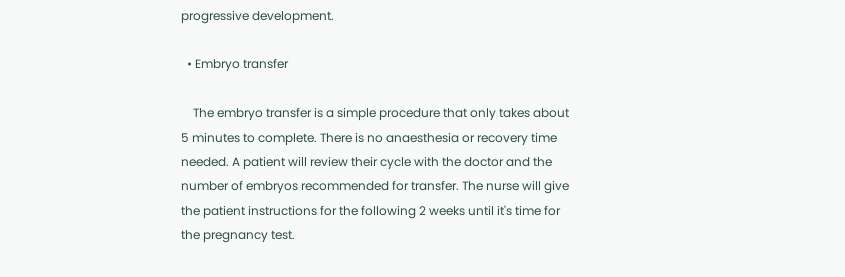progressive development.

  • Embryo transfer

    The embryo transfer is a simple procedure that only takes about 5 minutes to complete. There is no anaesthesia or recovery time needed. A patient will review their cycle with the doctor and the number of embryos recommended for transfer. The nurse will give the patient instructions for the following 2 weeks until it's time for the pregnancy test.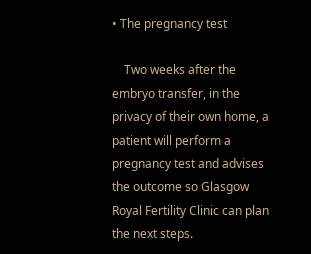• The pregnancy test

    Two weeks after the embryo transfer, in the privacy of their own home, a patient will perform a pregnancy test and advises the outcome so Glasgow Royal Fertility Clinic can plan the next steps.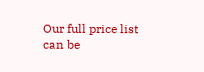Our full price list can be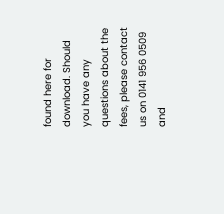found here for download. Should you have any questions about the fees, please contact us on 0141 956 0509 and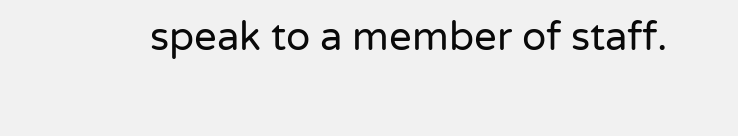speak to a member of staff.